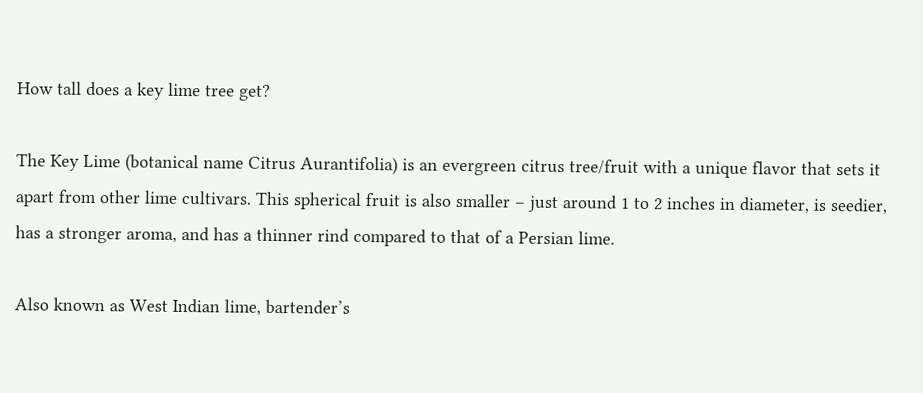How tall does a key lime tree get?

The Key Lime (botanical name Citrus Aurantifolia) is an evergreen citrus tree/fruit with a unique flavor that sets it apart from other lime cultivars. This spherical fruit is also smaller – just around 1 to 2 inches in diameter, is seedier, has a stronger aroma, and has a thinner rind compared to that of a Persian lime.

Also known as West Indian lime, bartender’s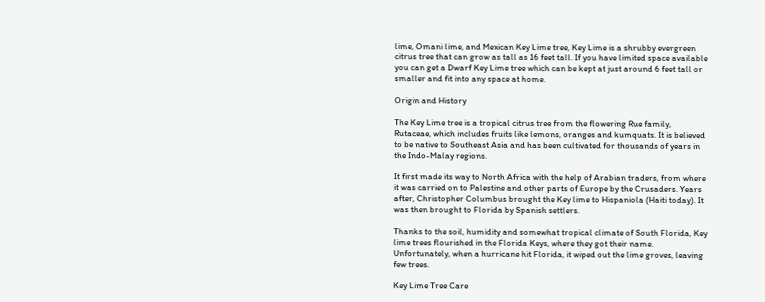lime, Omani lime, and Mexican Key Lime tree, Key Lime is a shrubby evergreen citrus tree that can grow as tall as 16 feet tall. If you have limited space available you can get a Dwarf Key Lime tree which can be kept at just around 6 feet tall or smaller and fit into any space at home.

Origin and History

The Key Lime tree is a tropical citrus tree from the flowering Rue family, Rutaceae, which includes fruits like lemons, oranges and kumquats. It is believed to be native to Southeast Asia and has been cultivated for thousands of years in the Indo-Malay regions.

It first made its way to North Africa with the help of Arabian traders, from where it was carried on to Palestine and other parts of Europe by the Crusaders. Years after, Christopher Columbus brought the Key lime to Hispaniola (Haiti today). It was then brought to Florida by Spanish settlers.

Thanks to the soil, humidity and somewhat tropical climate of South Florida, Key lime trees flourished in the Florida Keys, where they got their name. Unfortunately, when a hurricane hit Florida, it wiped out the lime groves, leaving few trees.

Key Lime Tree Care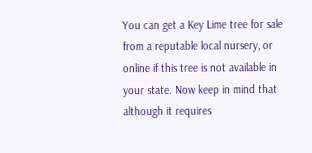You can get a Key Lime tree for sale from a reputable local nursery, or online if this tree is not available in your state. Now keep in mind that although it requires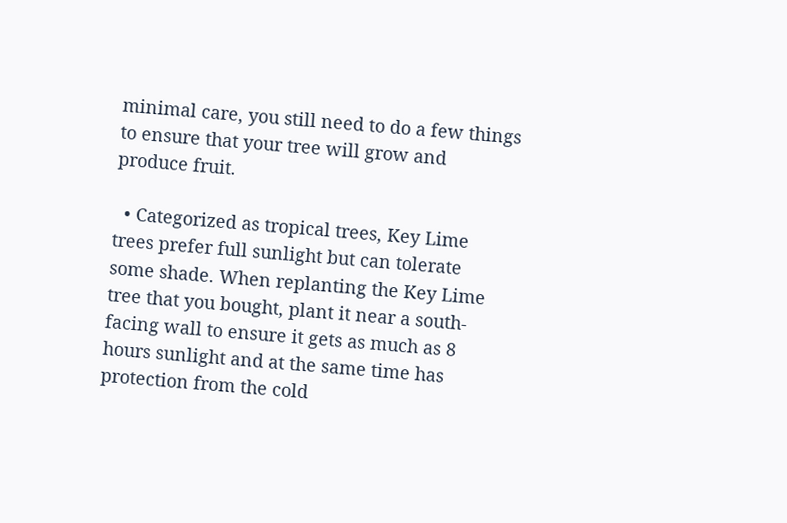minimal care, you still need to do a few things to ensure that your tree will grow and produce fruit.

  • Categorized as tropical trees, Key Lime trees prefer full sunlight but can tolerate some shade. When replanting the Key Lime tree that you bought, plant it near a south-facing wall to ensure it gets as much as 8 hours sunlight and at the same time has protection from the cold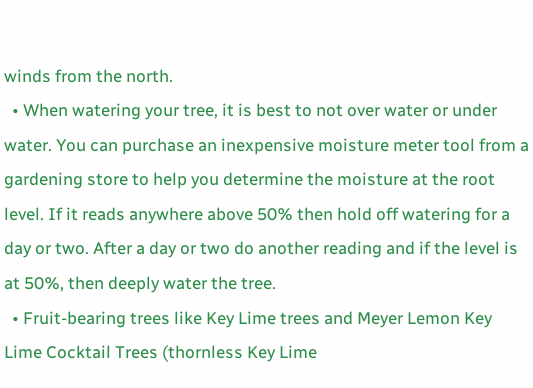winds from the north.
  • When watering your tree, it is best to not over water or under water. You can purchase an inexpensive moisture meter tool from a gardening store to help you determine the moisture at the root level. If it reads anywhere above 50% then hold off watering for a day or two. After a day or two do another reading and if the level is at 50%, then deeply water the tree.
  • Fruit-bearing trees like Key Lime trees and Meyer Lemon Key Lime Cocktail Trees (thornless Key Lime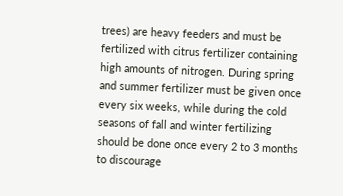trees) are heavy feeders and must be fertilized with citrus fertilizer containing high amounts of nitrogen. During spring and summer fertilizer must be given once every six weeks, while during the cold seasons of fall and winter fertilizing should be done once every 2 to 3 months to discourage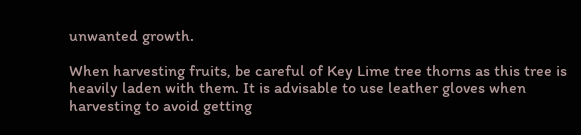unwanted growth.

When harvesting fruits, be careful of Key Lime tree thorns as this tree is heavily laden with them. It is advisable to use leather gloves when harvesting to avoid getting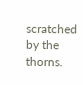scratched by the thorns.